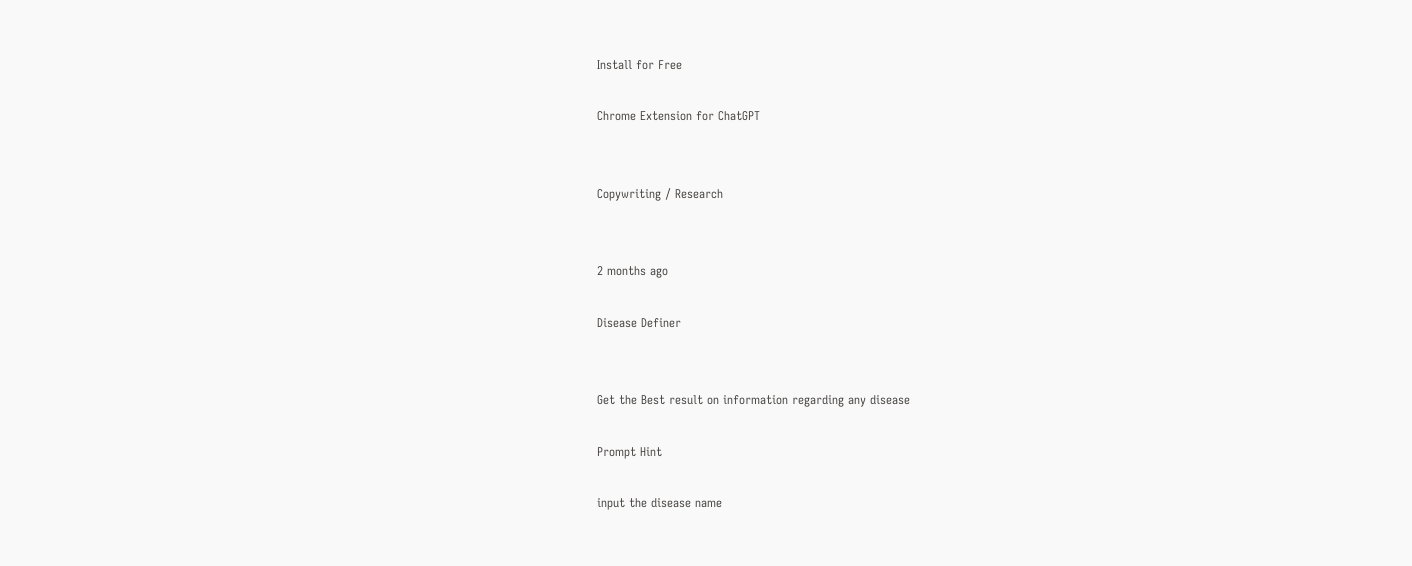Install for Free

Chrome Extension for ChatGPT


Copywriting / Research


2 months ago

Disease Definer


Get the Best result on information regarding any disease

Prompt Hint

input the disease name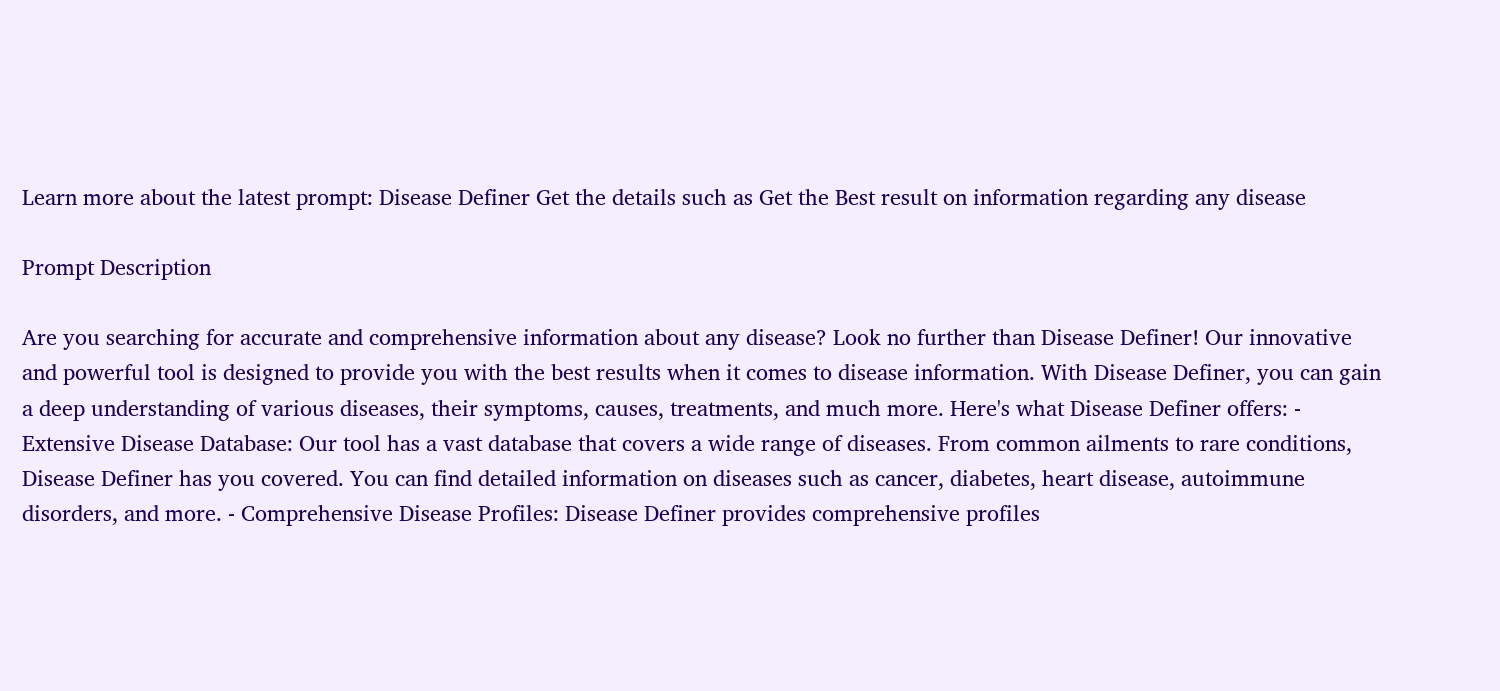Learn more about the latest prompt: Disease Definer Get the details such as Get the Best result on information regarding any disease

Prompt Description

Are you searching for accurate and comprehensive information about any disease? Look no further than Disease Definer! Our innovative and powerful tool is designed to provide you with the best results when it comes to disease information. With Disease Definer, you can gain a deep understanding of various diseases, their symptoms, causes, treatments, and much more. Here's what Disease Definer offers: - Extensive Disease Database: Our tool has a vast database that covers a wide range of diseases. From common ailments to rare conditions, Disease Definer has you covered. You can find detailed information on diseases such as cancer, diabetes, heart disease, autoimmune disorders, and more. - Comprehensive Disease Profiles: Disease Definer provides comprehensive profiles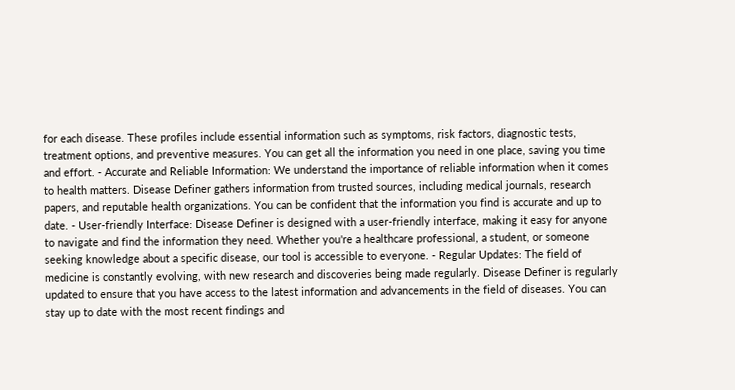for each disease. These profiles include essential information such as symptoms, risk factors, diagnostic tests, treatment options, and preventive measures. You can get all the information you need in one place, saving you time and effort. - Accurate and Reliable Information: We understand the importance of reliable information when it comes to health matters. Disease Definer gathers information from trusted sources, including medical journals, research papers, and reputable health organizations. You can be confident that the information you find is accurate and up to date. - User-friendly Interface: Disease Definer is designed with a user-friendly interface, making it easy for anyone to navigate and find the information they need. Whether you're a healthcare professional, a student, or someone seeking knowledge about a specific disease, our tool is accessible to everyone. - Regular Updates: The field of medicine is constantly evolving, with new research and discoveries being made regularly. Disease Definer is regularly updated to ensure that you have access to the latest information and advancements in the field of diseases. You can stay up to date with the most recent findings and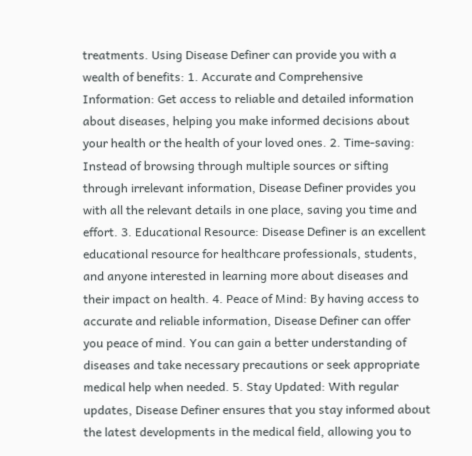treatments. Using Disease Definer can provide you with a wealth of benefits: 1. Accurate and Comprehensive Information: Get access to reliable and detailed information about diseases, helping you make informed decisions about your health or the health of your loved ones. 2. Time-saving: Instead of browsing through multiple sources or sifting through irrelevant information, Disease Definer provides you with all the relevant details in one place, saving you time and effort. 3. Educational Resource: Disease Definer is an excellent educational resource for healthcare professionals, students, and anyone interested in learning more about diseases and their impact on health. 4. Peace of Mind: By having access to accurate and reliable information, Disease Definer can offer you peace of mind. You can gain a better understanding of diseases and take necessary precautions or seek appropriate medical help when needed. 5. Stay Updated: With regular updates, Disease Definer ensures that you stay informed about the latest developments in the medical field, allowing you to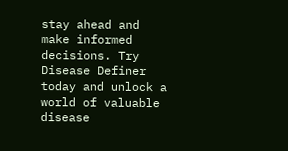stay ahead and make informed decisions. Try Disease Definer today and unlock a world of valuable disease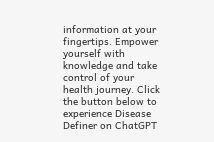information at your fingertips. Empower yourself with knowledge and take control of your health journey. Click the button below to experience Disease Definer on ChatGPT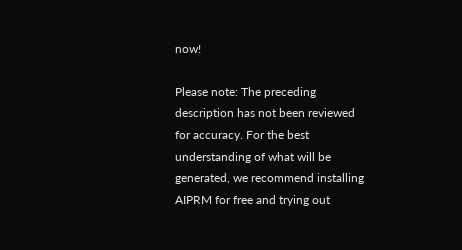now!

Please note: The preceding description has not been reviewed for accuracy. For the best understanding of what will be generated, we recommend installing AIPRM for free and trying out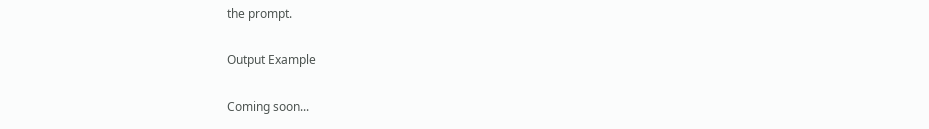the prompt.

Output Example

Coming soon...